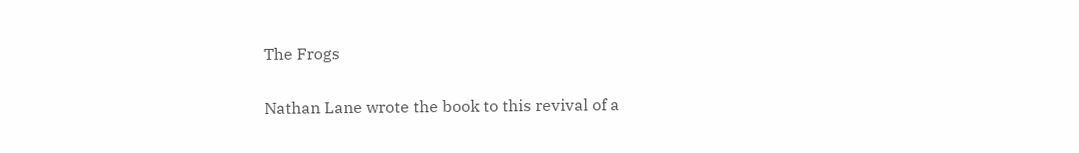The Frogs

Nathan Lane wrote the book to this revival of a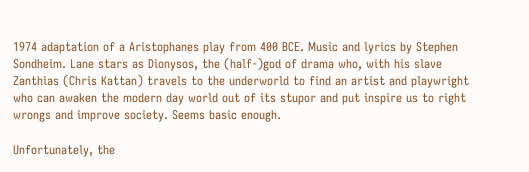1974 adaptation of a Aristophanes play from 400 BCE. Music and lyrics by Stephen Sondheim. Lane stars as Dionysos, the (half-)god of drama who, with his slave Zanthias (Chris Kattan) travels to the underworld to find an artist and playwright who can awaken the modern day world out of its stupor and put inspire us to right wrongs and improve society. Seems basic enough.

Unfortunately, the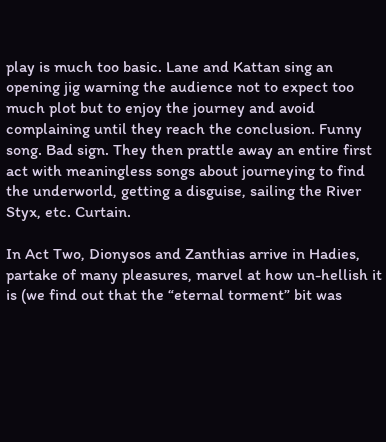play is much too basic. Lane and Kattan sing an opening jig warning the audience not to expect too much plot but to enjoy the journey and avoid complaining until they reach the conclusion. Funny song. Bad sign. They then prattle away an entire first act with meaningless songs about journeying to find the underworld, getting a disguise, sailing the River Styx, etc. Curtain.

In Act Two, Dionysos and Zanthias arrive in Hadies, partake of many pleasures, marvel at how un-hellish it is (we find out that the “eternal torment” bit was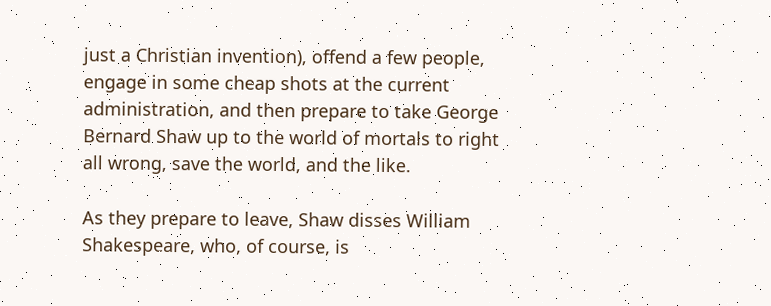just a Christian invention), offend a few people, engage in some cheap shots at the current administration, and then prepare to take George Bernard Shaw up to the world of mortals to right all wrong, save the world, and the like.

As they prepare to leave, Shaw disses William Shakespeare, who, of course, is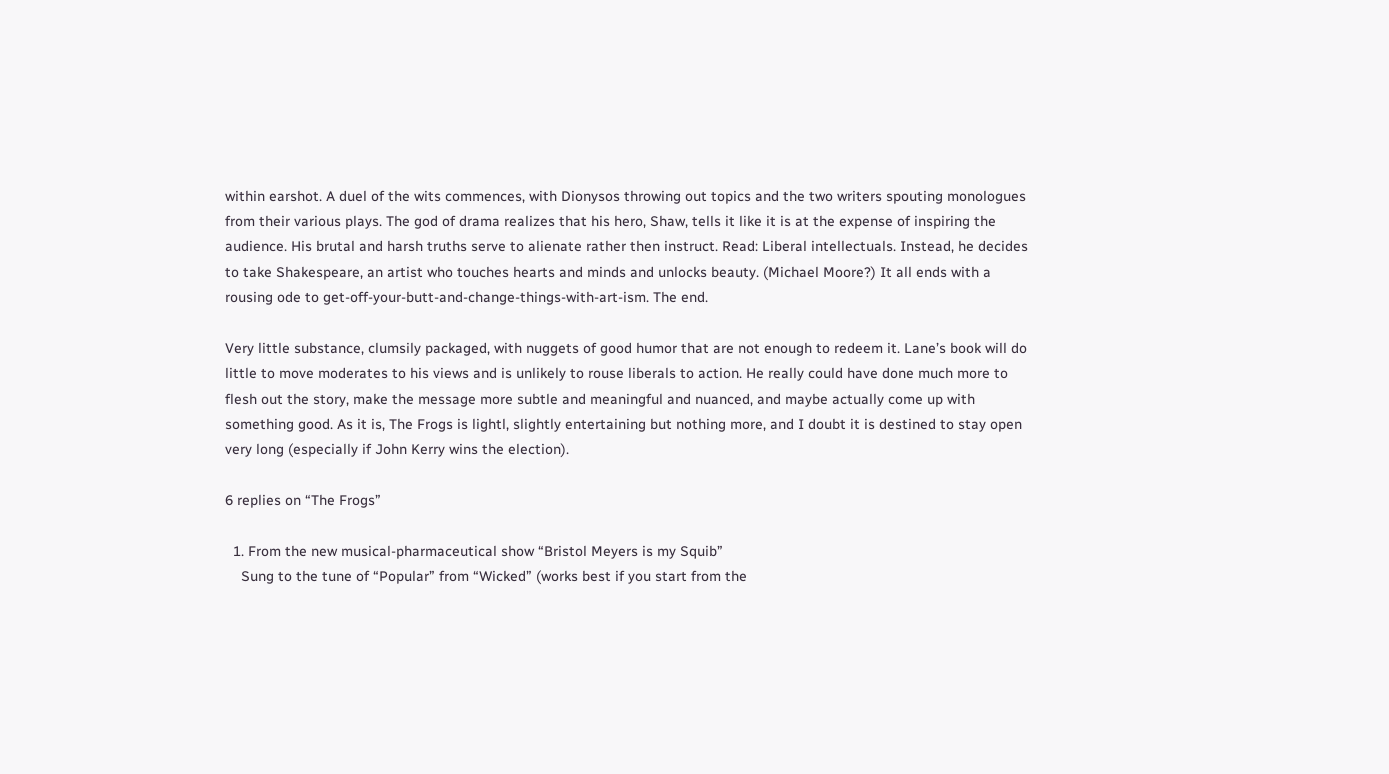within earshot. A duel of the wits commences, with Dionysos throwing out topics and the two writers spouting monologues from their various plays. The god of drama realizes that his hero, Shaw, tells it like it is at the expense of inspiring the audience. His brutal and harsh truths serve to alienate rather then instruct. Read: Liberal intellectuals. Instead, he decides to take Shakespeare, an artist who touches hearts and minds and unlocks beauty. (Michael Moore?) It all ends with a rousing ode to get-off-your-butt-and-change-things-with-art-ism. The end.

Very little substance, clumsily packaged, with nuggets of good humor that are not enough to redeem it. Lane’s book will do little to move moderates to his views and is unlikely to rouse liberals to action. He really could have done much more to flesh out the story, make the message more subtle and meaningful and nuanced, and maybe actually come up with something good. As it is, The Frogs is lightl, slightly entertaining but nothing more, and I doubt it is destined to stay open very long (especially if John Kerry wins the election).

6 replies on “The Frogs”

  1. From the new musical-pharmaceutical show “Bristol Meyers is my Squib”
    Sung to the tune of “Popular” from “Wicked” (works best if you start from the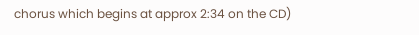chorus which begins at approx 2:34 on the CD)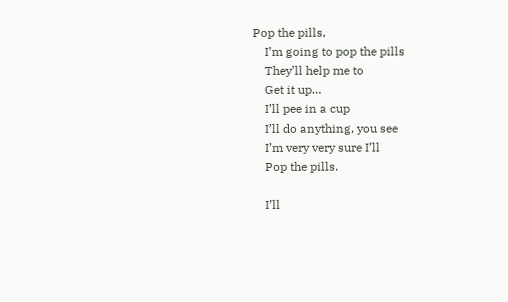Pop the pills,
    I’m going to pop the pills
    They’ll help me to
    Get it up…
    I’ll pee in a cup
    I’ll do anything, you see
    I’m very very sure I’ll
    Pop the pills.

    I’ll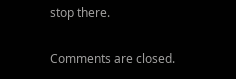stop there.

Comments are closed.